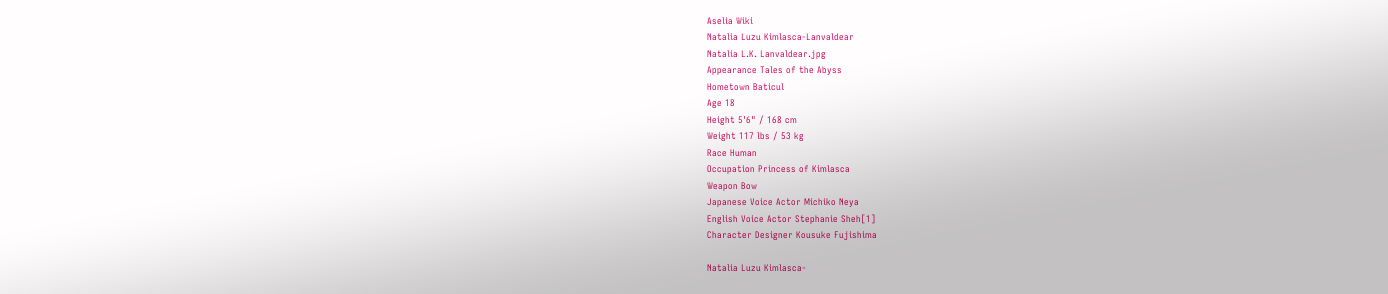Aselia Wiki
Natalia Luzu Kimlasca-Lanvaldear
Natalia L.K. Lanvaldear.jpg
Appearance Tales of the Abyss
Hometown Baticul
Age 18
Height 5'6" / 168 cm
Weight 117 lbs / 53 kg
Race Human
Occupation Princess of Kimlasca
Weapon Bow
Japanese Voice Actor Michiko Neya
English Voice Actor Stephanie Sheh[1]
Character Designer Kousuke Fujishima

Natalia Luzu Kimlasca-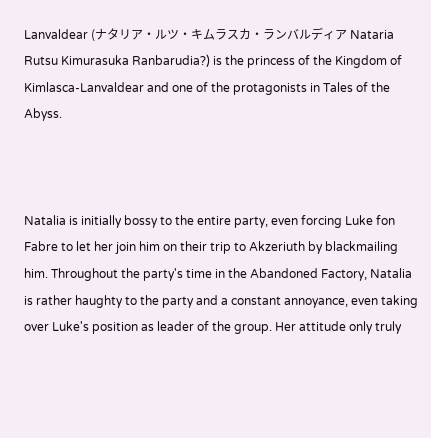Lanvaldear (ナタリア・ルツ・キムラスカ・ランバルディア Nataria Rutsu Kimurasuka Ranbarudia?) is the princess of the Kingdom of Kimlasca-Lanvaldear and one of the protagonists in Tales of the Abyss.



Natalia is initially bossy to the entire party, even forcing Luke fon Fabre to let her join him on their trip to Akzeriuth by blackmailing him. Throughout the party's time in the Abandoned Factory, Natalia is rather haughty to the party and a constant annoyance, even taking over Luke's position as leader of the group. Her attitude only truly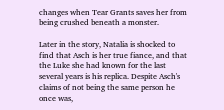changes when Tear Grants saves her from being crushed beneath a monster.

Later in the story, Natalia is shocked to find that Asch is her true fiance, and that the Luke she had known for the last several years is his replica. Despite Asch's claims of not being the same person he once was,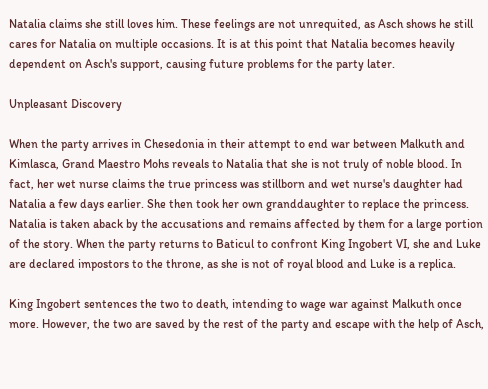Natalia claims she still loves him. These feelings are not unrequited, as Asch shows he still cares for Natalia on multiple occasions. It is at this point that Natalia becomes heavily dependent on Asch's support, causing future problems for the party later.

Unpleasant Discovery

When the party arrives in Chesedonia in their attempt to end war between Malkuth and Kimlasca, Grand Maestro Mohs reveals to Natalia that she is not truly of noble blood. In fact, her wet nurse claims the true princess was stillborn and wet nurse's daughter had Natalia a few days earlier. She then took her own granddaughter to replace the princess. Natalia is taken aback by the accusations and remains affected by them for a large portion of the story. When the party returns to Baticul to confront King Ingobert VI, she and Luke are declared impostors to the throne, as she is not of royal blood and Luke is a replica.

King Ingobert sentences the two to death, intending to wage war against Malkuth once more. However, the two are saved by the rest of the party and escape with the help of Asch,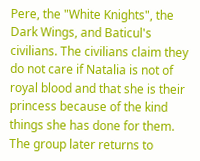Pere, the "White Knights", the Dark Wings, and Baticul's civilians. The civilians claim they do not care if Natalia is not of royal blood and that she is their princess because of the kind things she has done for them. The group later returns to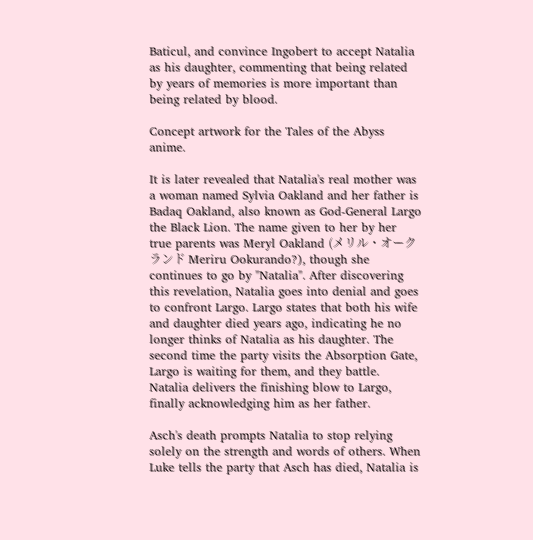Baticul, and convince Ingobert to accept Natalia as his daughter, commenting that being related by years of memories is more important than being related by blood.

Concept artwork for the Tales of the Abyss anime.

It is later revealed that Natalia's real mother was a woman named Sylvia Oakland and her father is Badaq Oakland, also known as God-General Largo the Black Lion. The name given to her by her true parents was Meryl Oakland (メリル・オークランド Meriru Ookurando?), though she continues to go by "Natalia". After discovering this revelation, Natalia goes into denial and goes to confront Largo. Largo states that both his wife and daughter died years ago, indicating he no longer thinks of Natalia as his daughter. The second time the party visits the Absorption Gate, Largo is waiting for them, and they battle. Natalia delivers the finishing blow to Largo, finally acknowledging him as her father.

Asch's death prompts Natalia to stop relying solely on the strength and words of others. When Luke tells the party that Asch has died, Natalia is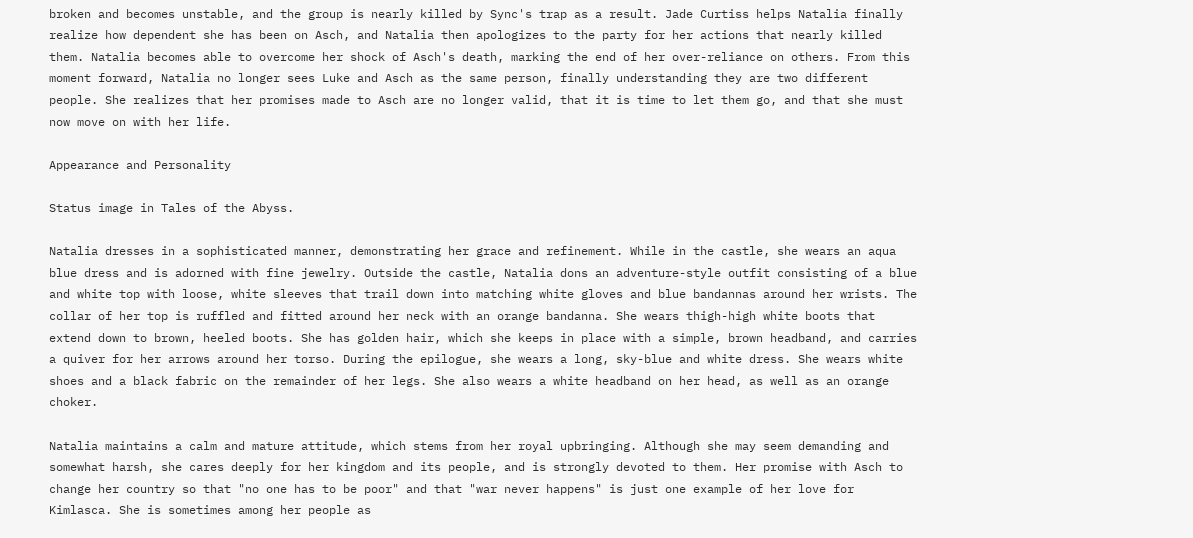broken and becomes unstable, and the group is nearly killed by Sync's trap as a result. Jade Curtiss helps Natalia finally realize how dependent she has been on Asch, and Natalia then apologizes to the party for her actions that nearly killed them. Natalia becomes able to overcome her shock of Asch's death, marking the end of her over-reliance on others. From this moment forward, Natalia no longer sees Luke and Asch as the same person, finally understanding they are two different people. She realizes that her promises made to Asch are no longer valid, that it is time to let them go, and that she must now move on with her life.

Appearance and Personality

Status image in Tales of the Abyss.

Natalia dresses in a sophisticated manner, demonstrating her grace and refinement. While in the castle, she wears an aqua blue dress and is adorned with fine jewelry. Outside the castle, Natalia dons an adventure-style outfit consisting of a blue and white top with loose, white sleeves that trail down into matching white gloves and blue bandannas around her wrists. The collar of her top is ruffled and fitted around her neck with an orange bandanna. She wears thigh-high white boots that extend down to brown, heeled boots. She has golden hair, which she keeps in place with a simple, brown headband, and carries a quiver for her arrows around her torso. During the epilogue, she wears a long, sky-blue and white dress. She wears white shoes and a black fabric on the remainder of her legs. She also wears a white headband on her head, as well as an orange choker.

Natalia maintains a calm and mature attitude, which stems from her royal upbringing. Although she may seem demanding and somewhat harsh, she cares deeply for her kingdom and its people, and is strongly devoted to them. Her promise with Asch to change her country so that "no one has to be poor" and that "war never happens" is just one example of her love for Kimlasca. She is sometimes among her people as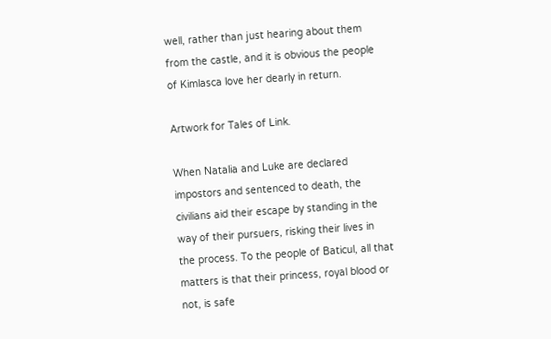well, rather than just hearing about them from the castle, and it is obvious the people of Kimlasca love her dearly in return.

Artwork for Tales of Link.

When Natalia and Luke are declared impostors and sentenced to death, the civilians aid their escape by standing in the way of their pursuers, risking their lives in the process. To the people of Baticul, all that matters is that their princess, royal blood or not, is safe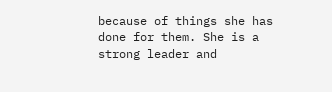because of things she has done for them. She is a strong leader and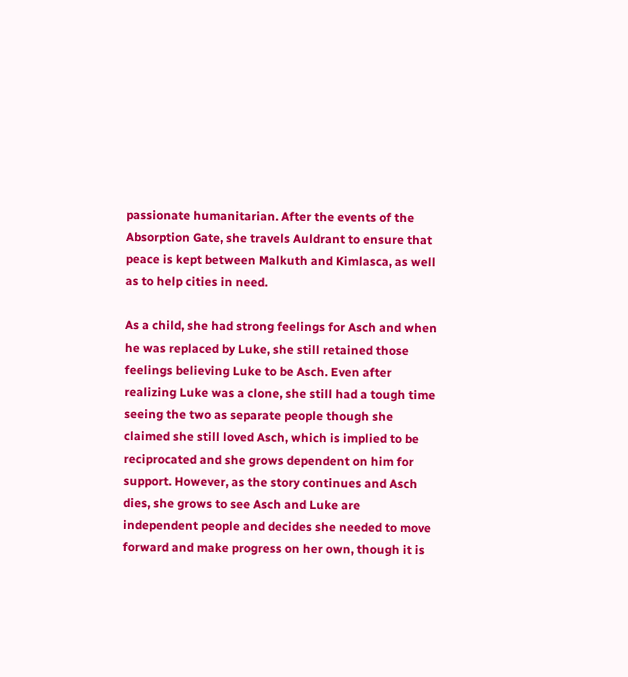passionate humanitarian. After the events of the Absorption Gate, she travels Auldrant to ensure that peace is kept between Malkuth and Kimlasca, as well as to help cities in need.

As a child, she had strong feelings for Asch and when he was replaced by Luke, she still retained those feelings believing Luke to be Asch. Even after realizing Luke was a clone, she still had a tough time seeing the two as separate people though she claimed she still loved Asch, which is implied to be reciprocated and she grows dependent on him for support. However, as the story continues and Asch dies, she grows to see Asch and Luke are independent people and decides she needed to move forward and make progress on her own, though it is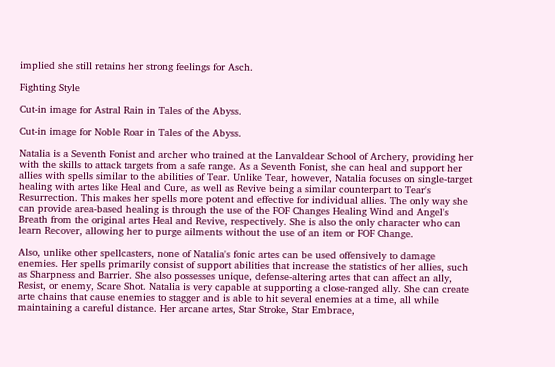implied she still retains her strong feelings for Asch.

Fighting Style

Cut-in image for Astral Rain in Tales of the Abyss.

Cut-in image for Noble Roar in Tales of the Abyss.

Natalia is a Seventh Fonist and archer who trained at the Lanvaldear School of Archery, providing her with the skills to attack targets from a safe range. As a Seventh Fonist, she can heal and support her allies with spells similar to the abilities of Tear. Unlike Tear, however, Natalia focuses on single-target healing with artes like Heal and Cure, as well as Revive being a similar counterpart to Tear's Resurrection. This makes her spells more potent and effective for individual allies. The only way she can provide area-based healing is through the use of the FOF Changes Healing Wind and Angel's Breath from the original artes Heal and Revive, respectively. She is also the only character who can learn Recover, allowing her to purge ailments without the use of an item or FOF Change.

Also, unlike other spellcasters, none of Natalia's fonic artes can be used offensively to damage enemies. Her spells primarily consist of support abilities that increase the statistics of her allies, such as Sharpness and Barrier. She also possesses unique, defense-altering artes that can affect an ally, Resist, or enemy, Scare Shot. Natalia is very capable at supporting a close-ranged ally. She can create arte chains that cause enemies to stagger and is able to hit several enemies at a time, all while maintaining a careful distance. Her arcane artes, Star Stroke, Star Embrace,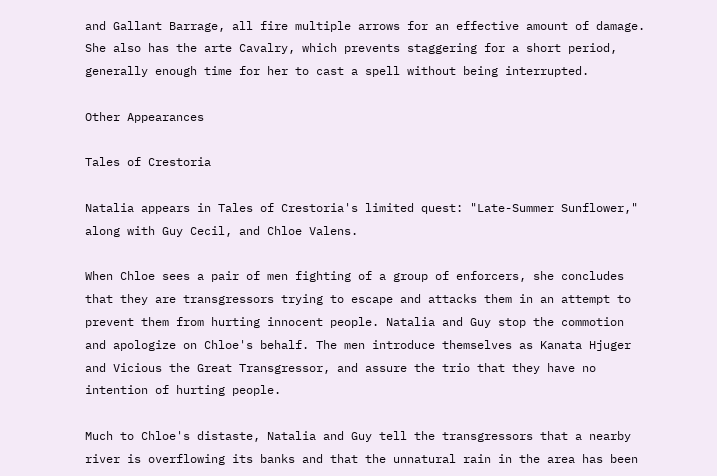and Gallant Barrage, all fire multiple arrows for an effective amount of damage. She also has the arte Cavalry, which prevents staggering for a short period, generally enough time for her to cast a spell without being interrupted.

Other Appearances

Tales of Crestoria

Natalia appears in Tales of Crestoria's limited quest: "Late-Summer Sunflower," along with Guy Cecil, and Chloe Valens.

When Chloe sees a pair of men fighting of a group of enforcers, she concludes that they are transgressors trying to escape and attacks them in an attempt to prevent them from hurting innocent people. Natalia and Guy stop the commotion and apologize on Chloe's behalf. The men introduce themselves as Kanata Hjuger and Vicious the Great Transgressor, and assure the trio that they have no intention of hurting people.

Much to Chloe's distaste, Natalia and Guy tell the transgressors that a nearby river is overflowing its banks and that the unnatural rain in the area has been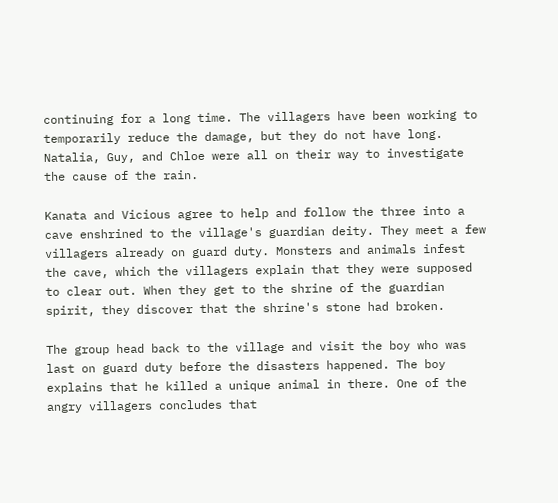continuing for a long time. The villagers have been working to temporarily reduce the damage, but they do not have long. Natalia, Guy, and Chloe were all on their way to investigate the cause of the rain.

Kanata and Vicious agree to help and follow the three into a cave enshrined to the village's guardian deity. They meet a few villagers already on guard duty. Monsters and animals infest the cave, which the villagers explain that they were supposed to clear out. When they get to the shrine of the guardian spirit, they discover that the shrine's stone had broken.

The group head back to the village and visit the boy who was last on guard duty before the disasters happened. The boy explains that he killed a unique animal in there. One of the angry villagers concludes that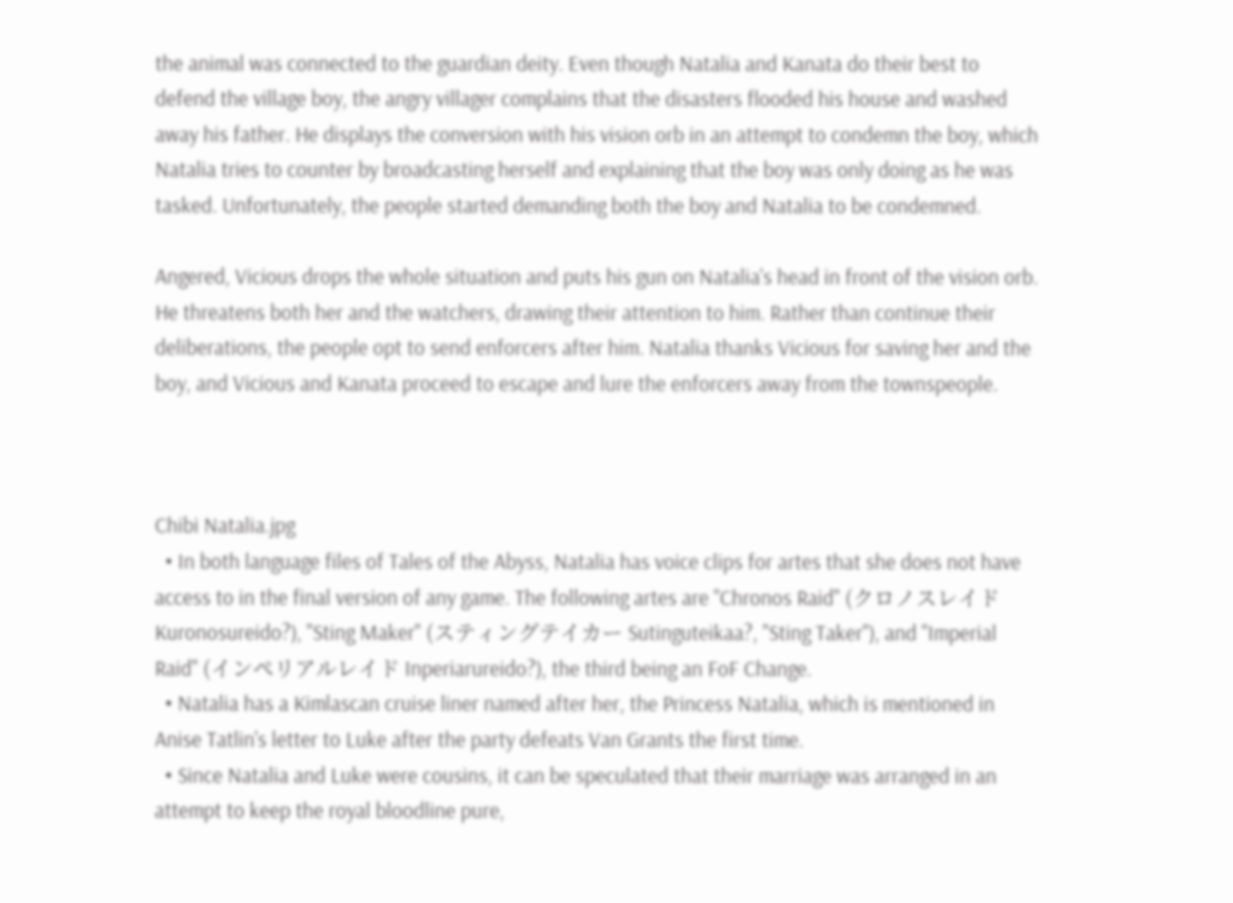the animal was connected to the guardian deity. Even though Natalia and Kanata do their best to defend the village boy, the angry villager complains that the disasters flooded his house and washed away his father. He displays the conversion with his vision orb in an attempt to condemn the boy, which Natalia tries to counter by broadcasting herself and explaining that the boy was only doing as he was tasked. Unfortunately, the people started demanding both the boy and Natalia to be condemned.

Angered, Vicious drops the whole situation and puts his gun on Natalia's head in front of the vision orb. He threatens both her and the watchers, drawing their attention to him. Rather than continue their deliberations, the people opt to send enforcers after him. Natalia thanks Vicious for saving her and the boy, and Vicious and Kanata proceed to escape and lure the enforcers away from the townspeople.



Chibi Natalia.jpg
  • In both language files of Tales of the Abyss, Natalia has voice clips for artes that she does not have access to in the final version of any game. The following artes are "Chronos Raid" (クロノスレイド Kuronosureido?), "Sting Maker" (スティングテイカー Sutinguteikaa?, "Sting Taker"), and "Imperial Raid" (インペリアルレイド Inperiarureido?), the third being an FoF Change.
  • Natalia has a Kimlascan cruise liner named after her, the Princess Natalia, which is mentioned in Anise Tatlin's letter to Luke after the party defeats Van Grants the first time.
  • Since Natalia and Luke were cousins, it can be speculated that their marriage was arranged in an attempt to keep the royal bloodline pure,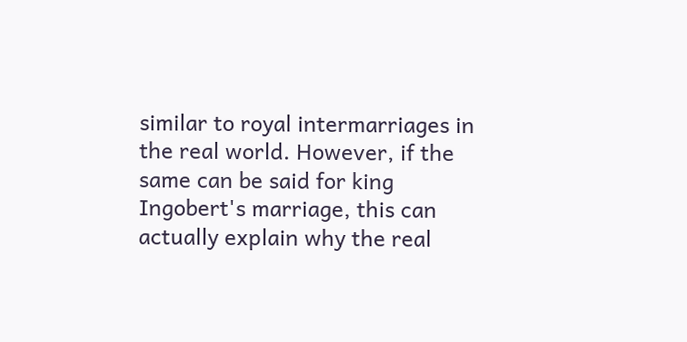similar to royal intermarriages in the real world. However, if the same can be said for king Ingobert's marriage, this can actually explain why the real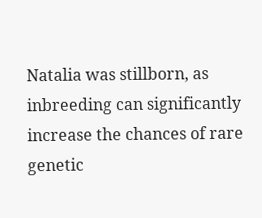Natalia was stillborn, as inbreeding can significantly increase the chances of rare genetic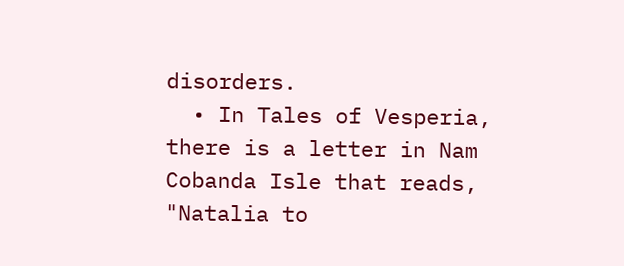disorders.
  • In Tales of Vesperia, there is a letter in Nam Cobanda Isle that reads, "Natalia to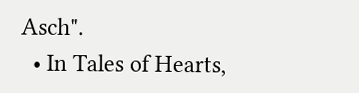Asch".
  • In Tales of Hearts,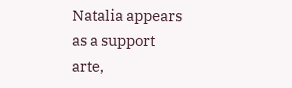Natalia appears as a support arte,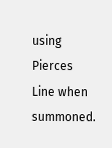using Pierces Line when summoned.